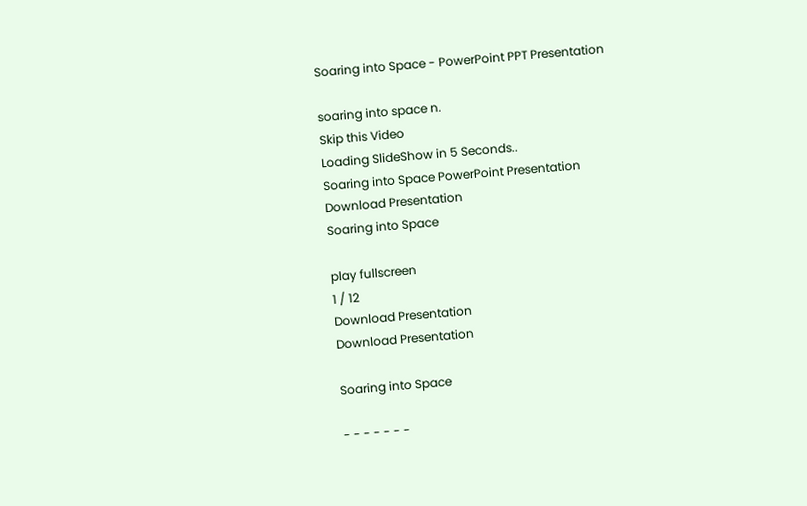Soaring into Space - PowerPoint PPT Presentation

soaring into space n.
Skip this Video
Loading SlideShow in 5 Seconds..
Soaring into Space PowerPoint Presentation
Download Presentation
Soaring into Space

play fullscreen
1 / 12
Download Presentation
Download Presentation

Soaring into Space

- - - - - - -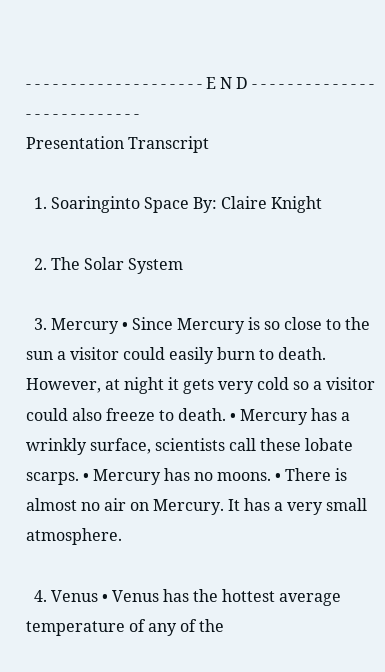- - - - - - - - - - - - - - - - - - - - E N D - - - - - - - - - - - - - - - - - - - - - - - - - - -
Presentation Transcript

  1. Soaringinto Space By: Claire Knight

  2. The Solar System

  3. Mercury • Since Mercury is so close to the sun a visitor could easily burn to death. However, at night it gets very cold so a visitor could also freeze to death. • Mercury has a wrinkly surface, scientists call these lobate scarps. • Mercury has no moons. • There is almost no air on Mercury. It has a very small atmosphere.

  4. Venus • Venus has the hottest average temperature of any of the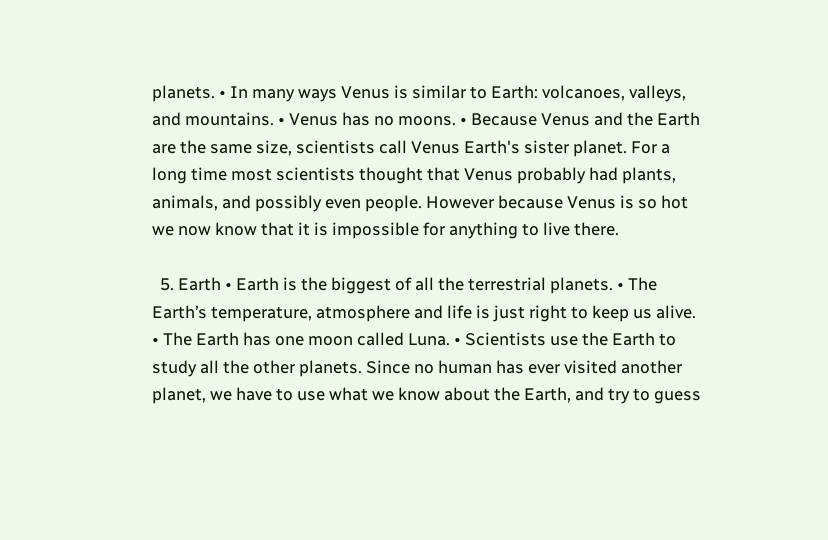planets. • In many ways Venus is similar to Earth: volcanoes, valleys, and mountains. • Venus has no moons. • Because Venus and the Earth are the same size, scientists call Venus Earth's sister planet. For a long time most scientists thought that Venus probably had plants, animals, and possibly even people. However because Venus is so hot we now know that it is impossible for anything to live there.

  5. Earth • Earth is the biggest of all the terrestrial planets. • The Earth’s temperature, atmosphere and life is just right to keep us alive. • The Earth has one moon called Luna. • Scientists use the Earth to study all the other planets. Since no human has ever visited another planet, we have to use what we know about the Earth, and try to guess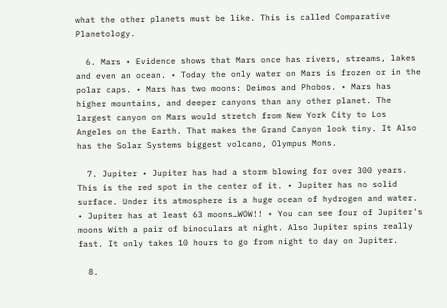what the other planets must be like. This is called Comparative Planetology.

  6. Mars • Evidence shows that Mars once has rivers, streams, lakes and even an ocean. • Today the only water on Mars is frozen or in the polar caps. • Mars has two moons: Deimos and Phobos. • Mars has higher mountains, and deeper canyons than any other planet. The largest canyon on Mars would stretch from New York City to Los Angeles on the Earth. That makes the Grand Canyon look tiny. It Also has the Solar Systems biggest volcano, Olympus Mons.

  7. Jupiter • Jupiter has had a storm blowing for over 300 years. This is the red spot in the center of it. • Jupiter has no solid surface. Under its atmosphere is a huge ocean of hydrogen and water. • Jupiter has at least 63 moons…WOW!! • You can see four of Jupiter's moons With a pair of binoculars at night. Also Jupiter spins really fast. It only takes 10 hours to go from night to day on Jupiter.

  8.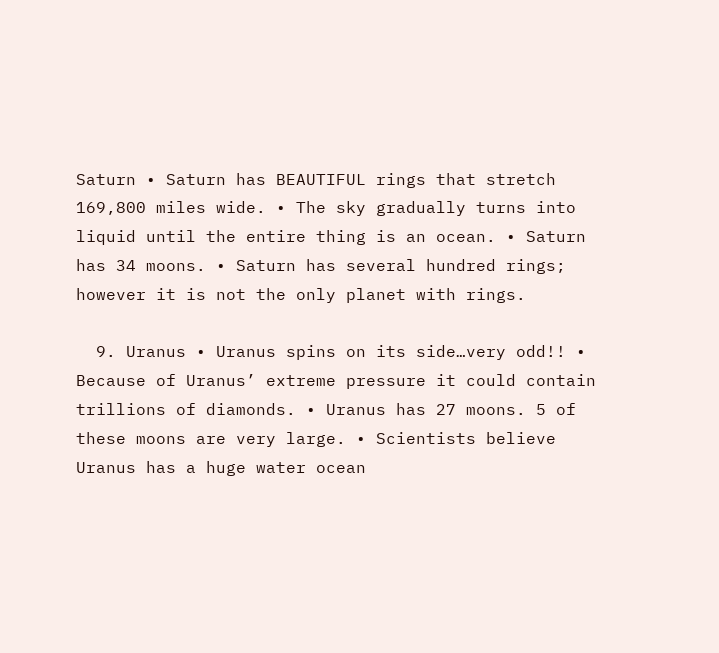Saturn • Saturn has BEAUTIFUL rings that stretch 169,800 miles wide. • The sky gradually turns into liquid until the entire thing is an ocean. • Saturn has 34 moons. • Saturn has several hundred rings; however it is not the only planet with rings.

  9. Uranus • Uranus spins on its side…very odd!! • Because of Uranus’ extreme pressure it could contain trillions of diamonds. • Uranus has 27 moons. 5 of these moons are very large. • Scientists believe Uranus has a huge water ocean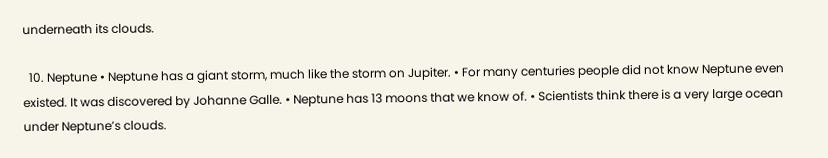underneath its clouds.

  10. Neptune • Neptune has a giant storm, much like the storm on Jupiter. • For many centuries people did not know Neptune even existed. It was discovered by Johanne Galle. • Neptune has 13 moons that we know of. • Scientists think there is a very large ocean under Neptune’s clouds.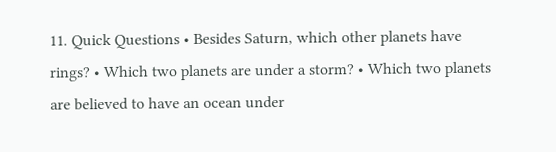11. Quick Questions • Besides Saturn, which other planets have rings? • Which two planets are under a storm? • Which two planets are believed to have an ocean under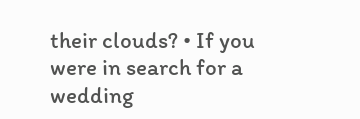their clouds? • If you were in search for a wedding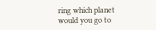ring which planet would you go to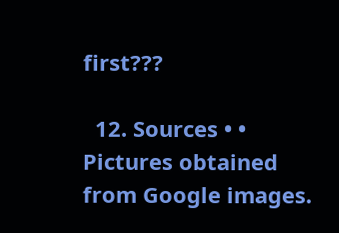first???

  12. Sources • • Pictures obtained from Google images.